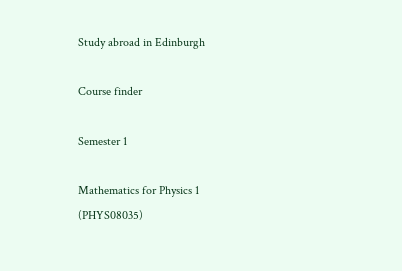Study abroad in Edinburgh

Course finder

Semester 1

Mathematics for Physics 1 (PHYS08035)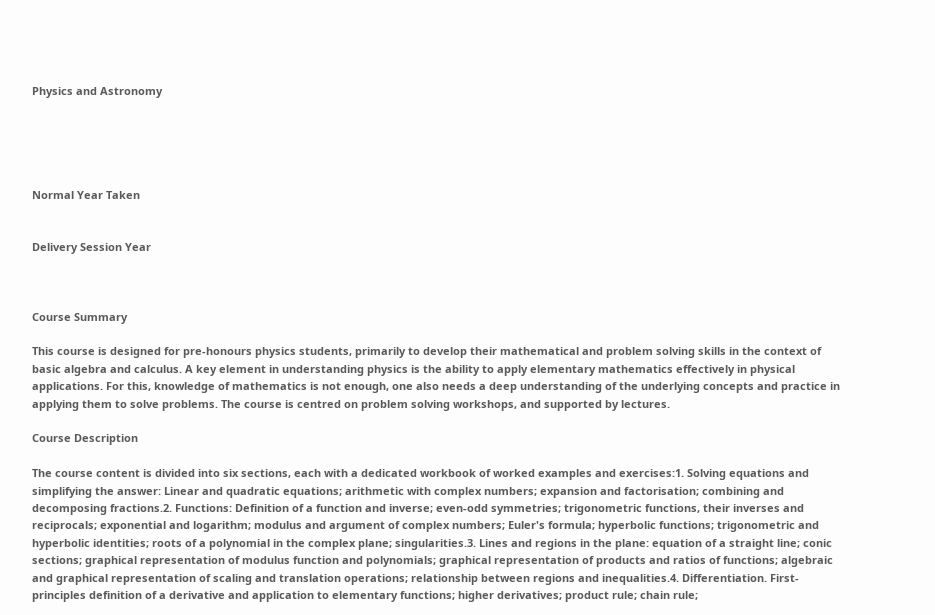Physics and Astronomy





Normal Year Taken


Delivery Session Year



Course Summary

This course is designed for pre-honours physics students, primarily to develop their mathematical and problem solving skills in the context of basic algebra and calculus. A key element in understanding physics is the ability to apply elementary mathematics effectively in physical applications. For this, knowledge of mathematics is not enough, one also needs a deep understanding of the underlying concepts and practice in applying them to solve problems. The course is centred on problem solving workshops, and supported by lectures.

Course Description

The course content is divided into six sections, each with a dedicated workbook of worked examples and exercises:1. Solving equations and simplifying the answer: Linear and quadratic equations; arithmetic with complex numbers; expansion and factorisation; combining and decomposing fractions.2. Functions: Definition of a function and inverse; even-odd symmetries; trigonometric functions, their inverses and reciprocals; exponential and logarithm; modulus and argument of complex numbers; Euler's formula; hyperbolic functions; trigonometric and hyperbolic identities; roots of a polynomial in the complex plane; singularities.3. Lines and regions in the plane: equation of a straight line; conic sections; graphical representation of modulus function and polynomials; graphical representation of products and ratios of functions; algebraic and graphical representation of scaling and translation operations; relationship between regions and inequalities.4. Differentiation. First-principles definition of a derivative and application to elementary functions; higher derivatives; product rule; chain rule;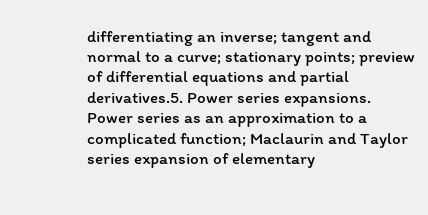differentiating an inverse; tangent and normal to a curve; stationary points; preview of differential equations and partial derivatives.5. Power series expansions. Power series as an approximation to a complicated function; Maclaurin and Taylor series expansion of elementary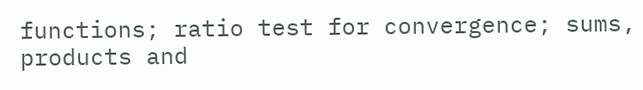functions; ratio test for convergence; sums, products and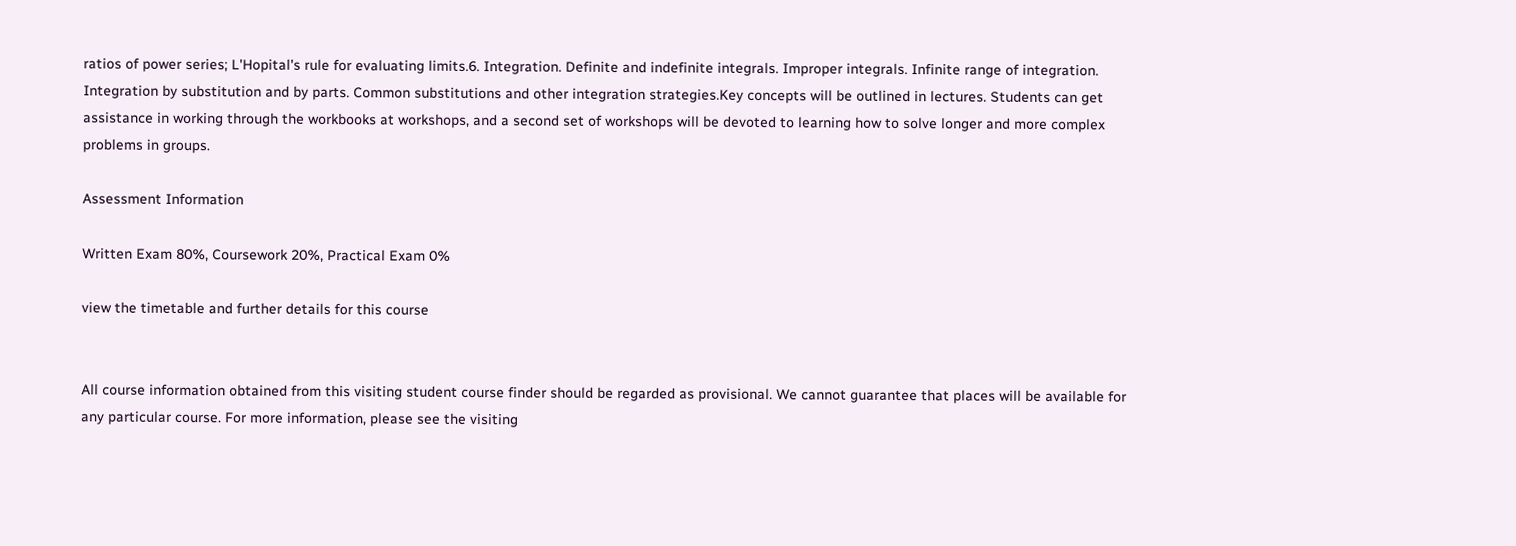ratios of power series; L'Hopital's rule for evaluating limits.6. Integration. Definite and indefinite integrals. Improper integrals. Infinite range of integration. Integration by substitution and by parts. Common substitutions and other integration strategies.Key concepts will be outlined in lectures. Students can get assistance in working through the workbooks at workshops, and a second set of workshops will be devoted to learning how to solve longer and more complex problems in groups.

Assessment Information

Written Exam 80%, Coursework 20%, Practical Exam 0%

view the timetable and further details for this course


All course information obtained from this visiting student course finder should be regarded as provisional. We cannot guarantee that places will be available for any particular course. For more information, please see the visiting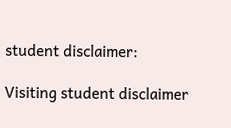student disclaimer:

Visiting student disclaimer